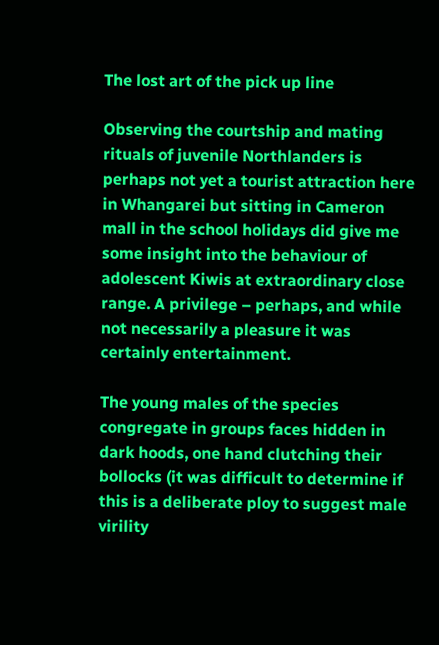The lost art of the pick up line

Observing the courtship and mating rituals of juvenile Northlanders is perhaps not yet a tourist attraction here in Whangarei but sitting in Cameron mall in the school holidays did give me some insight into the behaviour of adolescent Kiwis at extraordinary close range. A privilege – perhaps, and while not necessarily a pleasure it was certainly entertainment.

The young males of the species congregate in groups faces hidden in dark hoods, one hand clutching their bollocks (it was difficult to determine if this is a deliberate ploy to suggest male virility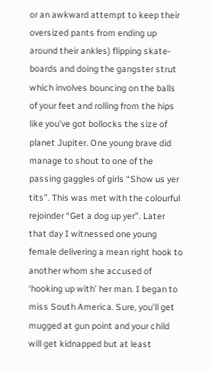or an awkward attempt to keep their oversized pants from ending up around their ankles) flipping skate-boards and doing the gangster strut which involves bouncing on the balls of your feet and rolling from the hips like you’ve got bollocks the size of planet Jupiter. One young brave did manage to shout to one of the passing gaggles of girls “Show us yer tits”. This was met with the colourful rejoinder “Get a dog up yer”. Later that day I witnessed one young female delivering a mean right hook to another whom she accused of ‘hooking up with’ her man. I began to miss South America. Sure, you’ll get mugged at gun point and your child will get kidnapped but at least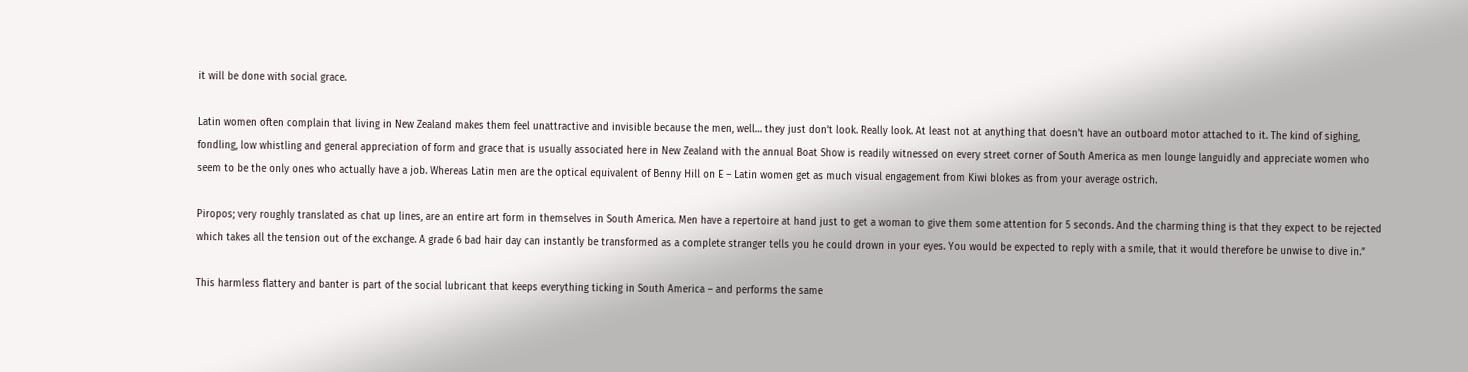it will be done with social grace.

Latin women often complain that living in New Zealand makes them feel unattractive and invisible because the men, well… they just don’t look. Really look. At least not at anything that doesn’t have an outboard motor attached to it. The kind of sighing, fondling, low whistling and general appreciation of form and grace that is usually associated here in New Zealand with the annual Boat Show is readily witnessed on every street corner of South America as men lounge languidly and appreciate women who seem to be the only ones who actually have a job. Whereas Latin men are the optical equivalent of Benny Hill on E – Latin women get as much visual engagement from Kiwi blokes as from your average ostrich.

Piropos; very roughly translated as chat up lines, are an entire art form in themselves in South America. Men have a repertoire at hand just to get a woman to give them some attention for 5 seconds. And the charming thing is that they expect to be rejected which takes all the tension out of the exchange. A grade 6 bad hair day can instantly be transformed as a complete stranger tells you he could drown in your eyes. You would be expected to reply with a smile, that it would therefore be unwise to dive in.”

This harmless flattery and banter is part of the social lubricant that keeps everything ticking in South America – and performs the same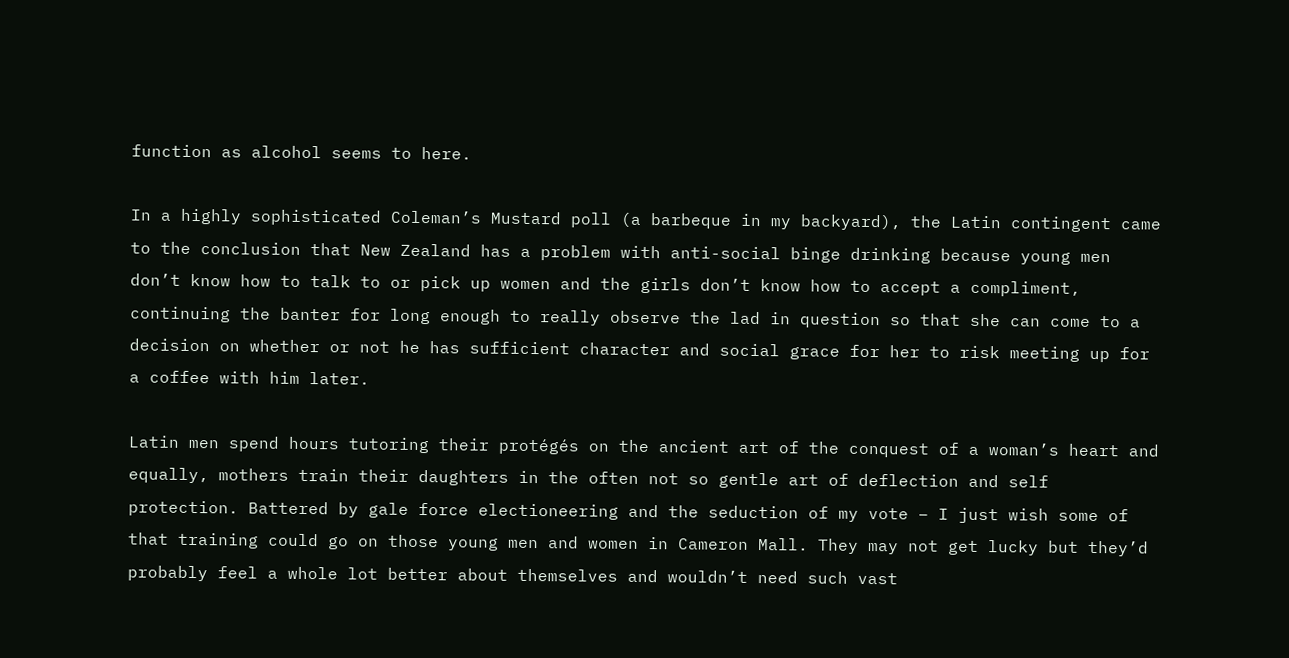function as alcohol seems to here.

In a highly sophisticated Coleman’s Mustard poll (a barbeque in my backyard), the Latin contingent came to the conclusion that New Zealand has a problem with anti-social binge drinking because young men don’t know how to talk to or pick up women and the girls don’t know how to accept a compliment, continuing the banter for long enough to really observe the lad in question so that she can come to a decision on whether or not he has sufficient character and social grace for her to risk meeting up for a coffee with him later.

Latin men spend hours tutoring their protégés on the ancient art of the conquest of a woman’s heart and equally, mothers train their daughters in the often not so gentle art of deflection and self protection. Battered by gale force electioneering and the seduction of my vote – I just wish some of that training could go on those young men and women in Cameron Mall. They may not get lucky but they’d probably feel a whole lot better about themselves and wouldn’t need such vast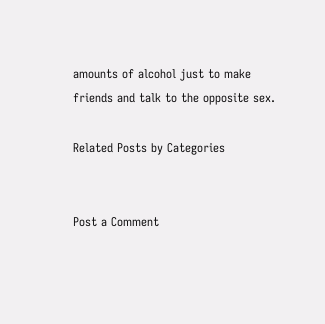amounts of alcohol just to make friends and talk to the opposite sex.

Related Posts by Categories


Post a Comment